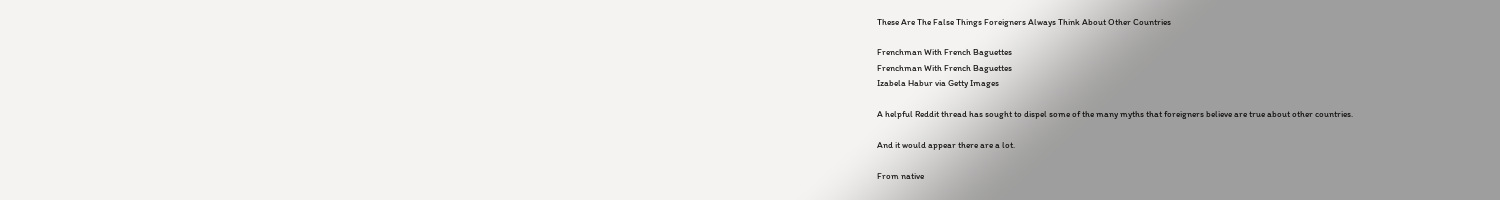These Are The False Things Foreigners Always Think About Other Countries

Frenchman With French Baguettes
Frenchman With French Baguettes
Izabela Habur via Getty Images

A helpful Reddit thread has sought to dispel some of the many myths that foreigners believe are true about other countries.

And it would appear there are a lot.

From native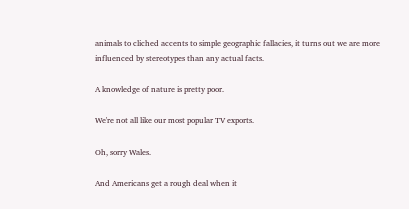animals to cliched accents to simple geographic fallacies, it turns out we are more influenced by stereotypes than any actual facts.

A knowledge of nature is pretty poor.

We're not all like our most popular TV exports.

Oh, sorry Wales.

And Americans get a rough deal when it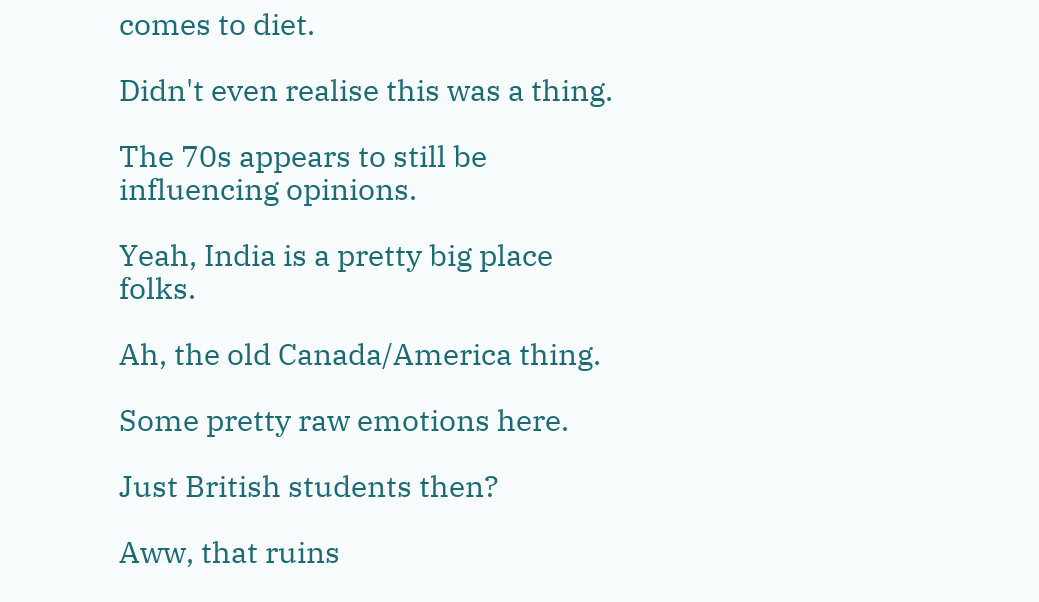comes to diet.

Didn't even realise this was a thing.

The 70s appears to still be influencing opinions.

Yeah, India is a pretty big place folks.

Ah, the old Canada/America thing.

Some pretty raw emotions here.

Just British students then?

Aww, that ruins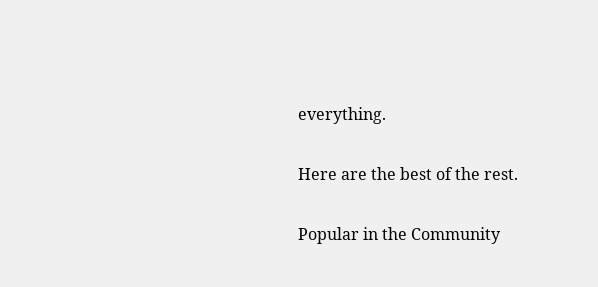everything.

Here are the best of the rest.

Popular in the Community